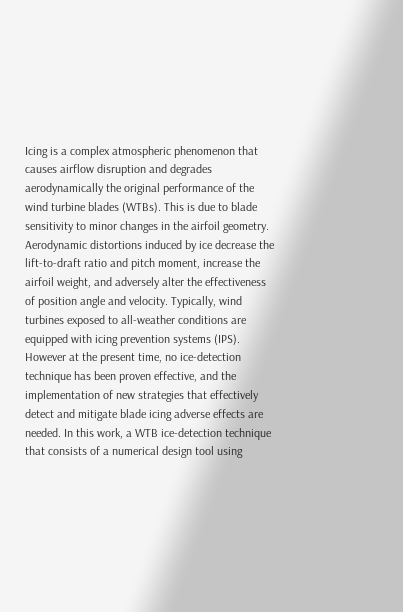Icing is a complex atmospheric phenomenon that causes airflow disruption and degrades aerodynamically the original performance of the wind turbine blades (WTBs). This is due to blade sensitivity to minor changes in the airfoil geometry. Aerodynamic distortions induced by ice decrease the lift-to-draft ratio and pitch moment, increase the airfoil weight, and adversely alter the effectiveness of position angle and velocity. Typically, wind turbines exposed to all-weather conditions are equipped with icing prevention systems (IPS). However at the present time, no ice-detection technique has been proven effective, and the implementation of new strategies that effectively detect and mitigate blade icing adverse effects are needed. In this work, a WTB ice-detection technique that consists of a numerical design tool using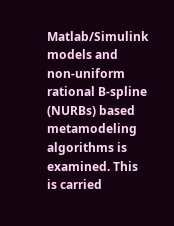Matlab/Simulink models and non-uniform rational B-spline (NURBs) based metamodeling algorithms is examined. This is carried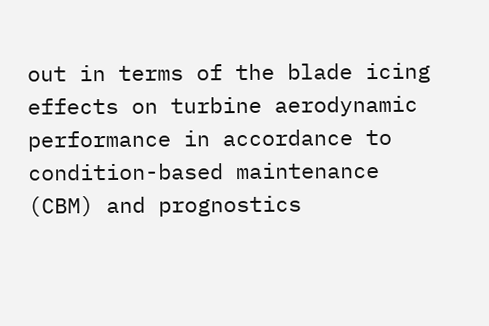out in terms of the blade icing effects on turbine aerodynamic performance in accordance to condition-based maintenance (CBM) and prognostics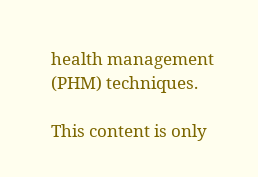health management (PHM) techniques.

This content is only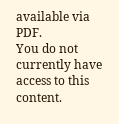available via PDF.
You do not currently have access to this content.